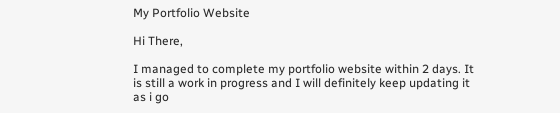My Portfolio Website

Hi There,

I managed to complete my portfolio website within 2 days. It is still a work in progress and I will definitely keep updating it as i go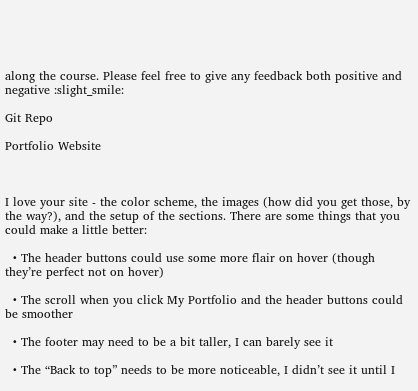along the course. Please feel free to give any feedback both positive and negative :slight_smile:

Git Repo

Portfolio Website



I love your site - the color scheme, the images (how did you get those, by the way?), and the setup of the sections. There are some things that you could make a little better:

  • The header buttons could use some more flair on hover (though they’re perfect not on hover)

  • The scroll when you click My Portfolio and the header buttons could be smoother

  • The footer may need to be a bit taller, I can barely see it

  • The “Back to top” needs to be more noticeable, I didn’t see it until I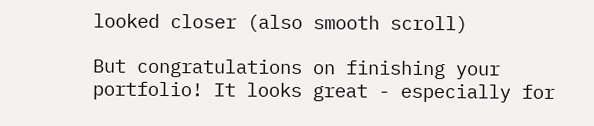looked closer (also smooth scroll)

But congratulations on finishing your portfolio! It looks great - especially for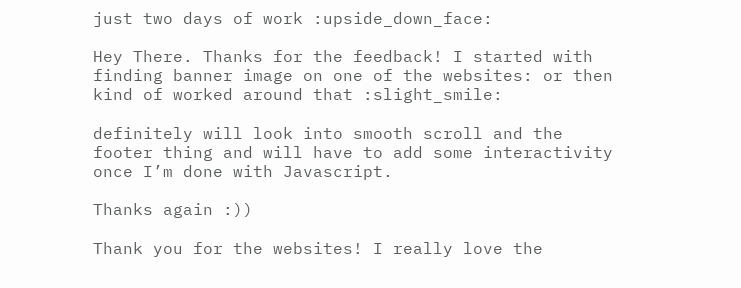just two days of work :upside_down_face:

Hey There. Thanks for the feedback! I started with finding banner image on one of the websites: or then kind of worked around that :slight_smile:

definitely will look into smooth scroll and the footer thing and will have to add some interactivity once I’m done with Javascript.

Thanks again :))

Thank you for the websites! I really love the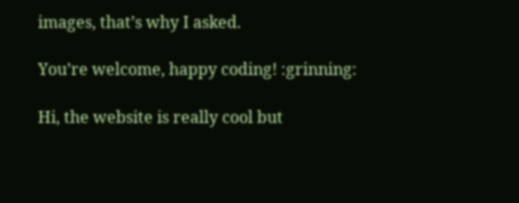images, that’s why I asked.

You’re welcome, happy coding! :grinning:

Hi, the website is really cool but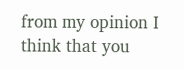from my opinion I think that you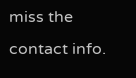miss the contact info.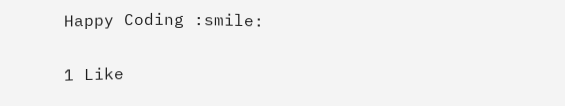Happy Coding :smile:

1 Like